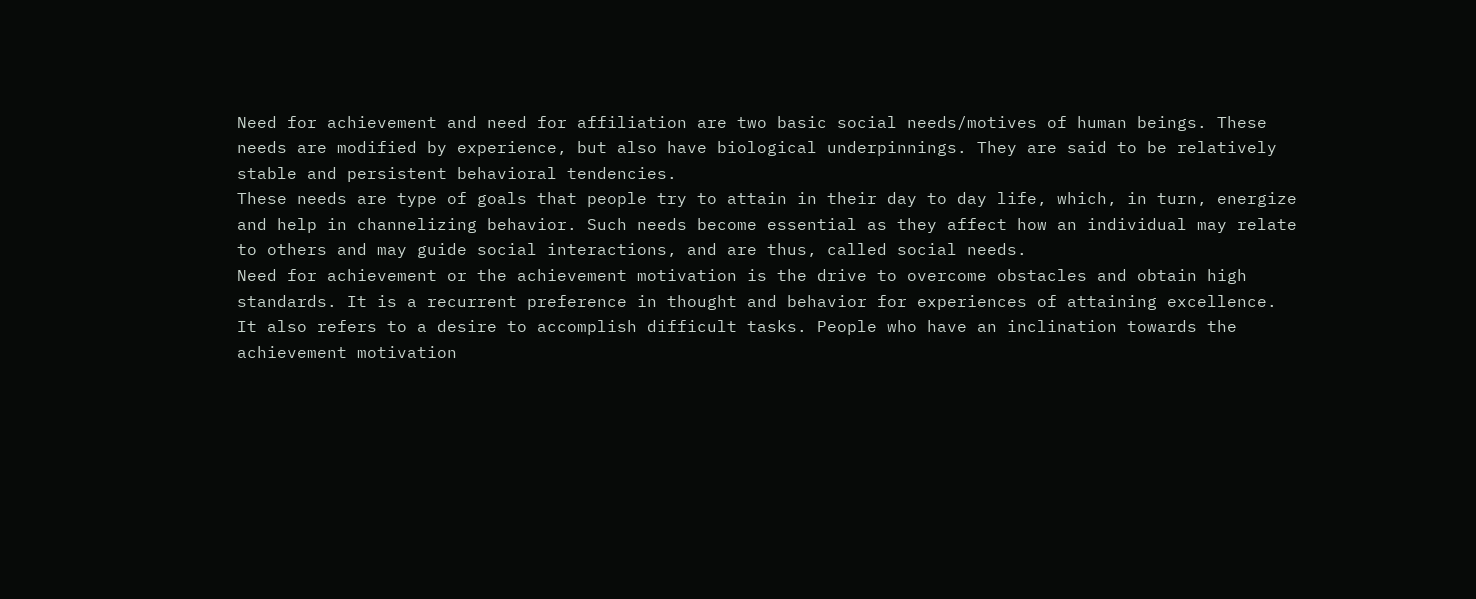Need for achievement and need for affiliation are two basic social needs/motives of human beings. These needs are modified by experience, but also have biological underpinnings. They are said to be relatively stable and persistent behavioral tendencies.
These needs are type of goals that people try to attain in their day to day life, which, in turn, energize and help in channelizing behavior. Such needs become essential as they affect how an individual may relate to others and may guide social interactions, and are thus, called social needs.
Need for achievement or the achievement motivation is the drive to overcome obstacles and obtain high standards. It is a recurrent preference in thought and behavior for experiences of attaining excellence. It also refers to a desire to accomplish difficult tasks. People who have an inclination towards the achievement motivation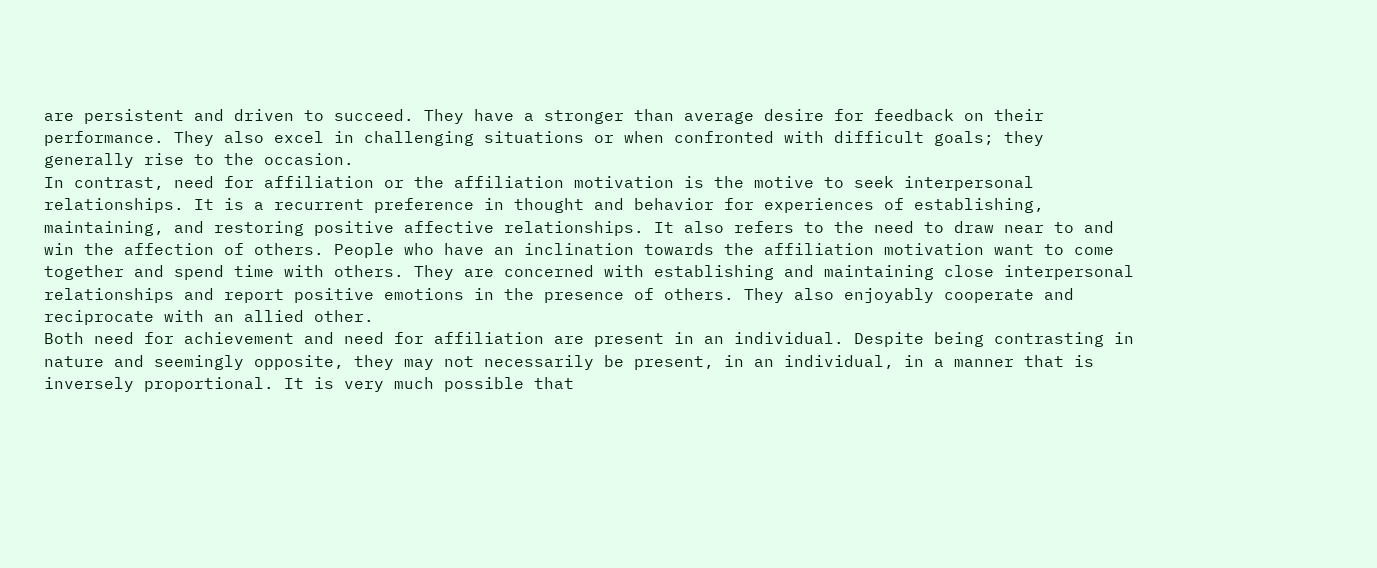are persistent and driven to succeed. They have a stronger than average desire for feedback on their performance. They also excel in challenging situations or when confronted with difficult goals; they generally rise to the occasion.
In contrast, need for affiliation or the affiliation motivation is the motive to seek interpersonal relationships. It is a recurrent preference in thought and behavior for experiences of establishing, maintaining, and restoring positive affective relationships. It also refers to the need to draw near to and win the affection of others. People who have an inclination towards the affiliation motivation want to come together and spend time with others. They are concerned with establishing and maintaining close interpersonal relationships and report positive emotions in the presence of others. They also enjoyably cooperate and reciprocate with an allied other.
Both need for achievement and need for affiliation are present in an individual. Despite being contrasting in nature and seemingly opposite, they may not necessarily be present, in an individual, in a manner that is inversely proportional. It is very much possible that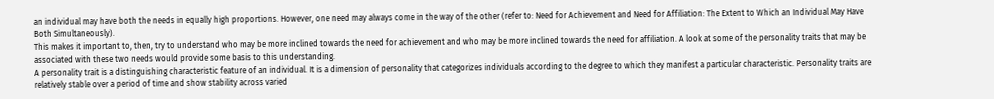an individual may have both the needs in equally high proportions. However, one need may always come in the way of the other (refer to: Need for Achievement and Need for Affiliation: The Extent to Which an Individual May Have Both Simultaneously).
This makes it important to, then, try to understand who may be more inclined towards the need for achievement and who may be more inclined towards the need for affiliation. A look at some of the personality traits that may be associated with these two needs would provide some basis to this understanding.
A personality trait is a distinguishing characteristic feature of an individual. It is a dimension of personality that categorizes individuals according to the degree to which they manifest a particular characteristic. Personality traits are relatively stable over a period of time and show stability across varied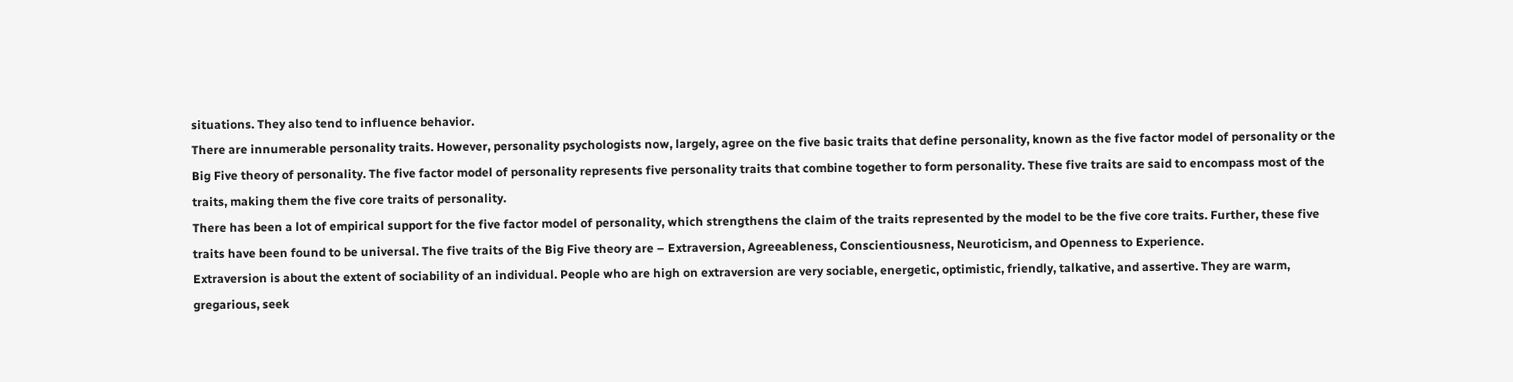situations. They also tend to influence behavior.
There are innumerable personality traits. However, personality psychologists now, largely, agree on the five basic traits that define personality, known as the five factor model of personality or the Big Five theory of personality. The five factor model of personality represents five personality traits that combine together to form personality. These five traits are said to encompass most of the traits, making them the five core traits of personality.
There has been a lot of empirical support for the five factor model of personality, which strengthens the claim of the traits represented by the model to be the five core traits. Further, these five traits have been found to be universal. The five traits of the Big Five theory are – Extraversion, Agreeableness, Conscientiousness, Neuroticism, and Openness to Experience.
Extraversion is about the extent of sociability of an individual. People who are high on extraversion are very sociable, energetic, optimistic, friendly, talkative, and assertive. They are warm, gregarious, seek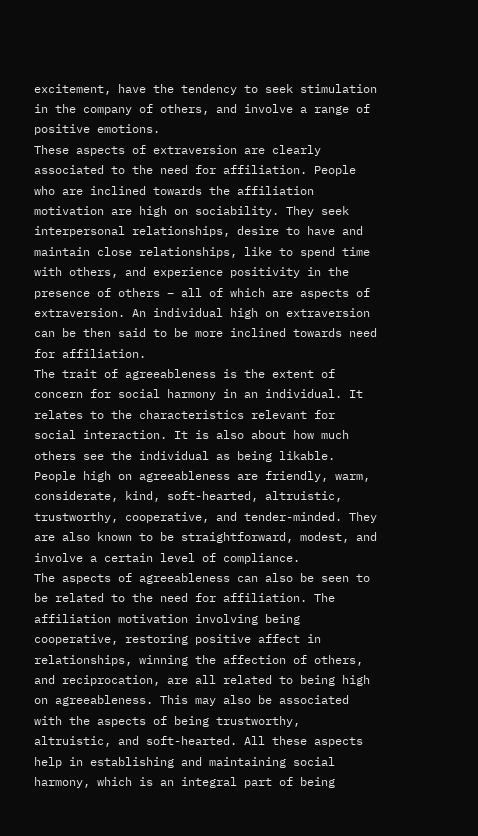excitement, have the tendency to seek stimulation in the company of others, and involve a range of positive emotions.
These aspects of extraversion are clearly associated to the need for affiliation. People who are inclined towards the affiliation motivation are high on sociability. They seek interpersonal relationships, desire to have and maintain close relationships, like to spend time with others, and experience positivity in the presence of others – all of which are aspects of extraversion. An individual high on extraversion can be then said to be more inclined towards need for affiliation.
The trait of agreeableness is the extent of concern for social harmony in an individual. It relates to the characteristics relevant for social interaction. It is also about how much others see the individual as being likable. People high on agreeableness are friendly, warm, considerate, kind, soft-hearted, altruistic, trustworthy, cooperative, and tender-minded. They are also known to be straightforward, modest, and involve a certain level of compliance.
The aspects of agreeableness can also be seen to be related to the need for affiliation. The affiliation motivation involving being cooperative, restoring positive affect in relationships, winning the affection of others, and reciprocation, are all related to being high on agreeableness. This may also be associated with the aspects of being trustworthy, altruistic, and soft-hearted. All these aspects help in establishing and maintaining social harmony, which is an integral part of being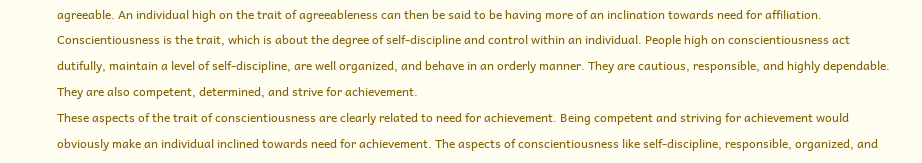agreeable. An individual high on the trait of agreeableness can then be said to be having more of an inclination towards need for affiliation.
Conscientiousness is the trait, which is about the degree of self-discipline and control within an individual. People high on conscientiousness act dutifully, maintain a level of self-discipline, are well organized, and behave in an orderly manner. They are cautious, responsible, and highly dependable. They are also competent, determined, and strive for achievement.
These aspects of the trait of conscientiousness are clearly related to need for achievement. Being competent and striving for achievement would obviously make an individual inclined towards need for achievement. The aspects of conscientiousness like self-discipline, responsible, organized, and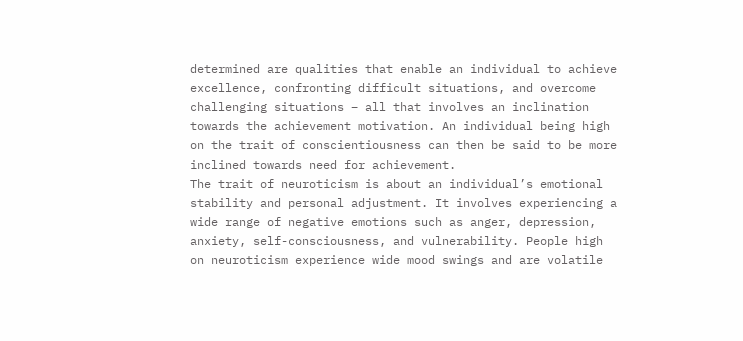determined are qualities that enable an individual to achieve excellence, confronting difficult situations, and overcome challenging situations – all that involves an inclination towards the achievement motivation. An individual being high on the trait of conscientiousness can then be said to be more inclined towards need for achievement.
The trait of neuroticism is about an individual’s emotional stability and personal adjustment. It involves experiencing a wide range of negative emotions such as anger, depression, anxiety, self-consciousness, and vulnerability. People high on neuroticism experience wide mood swings and are volatile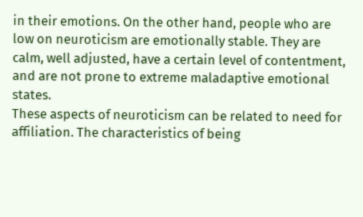in their emotions. On the other hand, people who are low on neuroticism are emotionally stable. They are calm, well adjusted, have a certain level of contentment, and are not prone to extreme maladaptive emotional states.
These aspects of neuroticism can be related to need for affiliation. The characteristics of being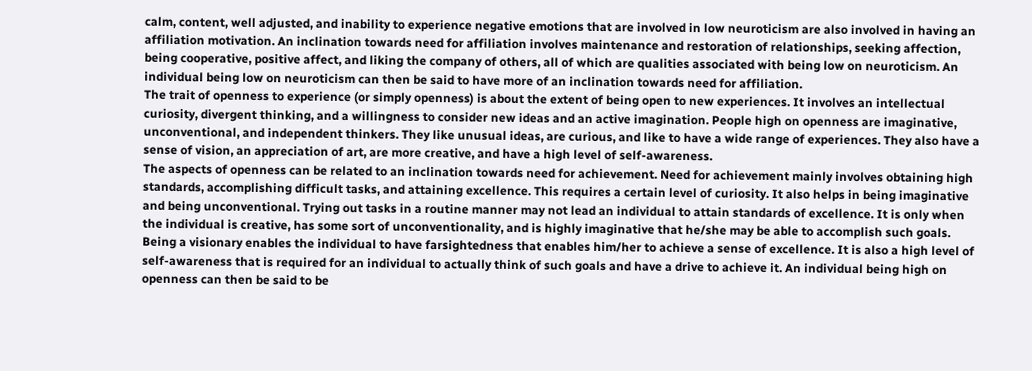calm, content, well adjusted, and inability to experience negative emotions that are involved in low neuroticism are also involved in having an affiliation motivation. An inclination towards need for affiliation involves maintenance and restoration of relationships, seeking affection, being cooperative, positive affect, and liking the company of others, all of which are qualities associated with being low on neuroticism. An individual being low on neuroticism can then be said to have more of an inclination towards need for affiliation.
The trait of openness to experience (or simply openness) is about the extent of being open to new experiences. It involves an intellectual curiosity, divergent thinking, and a willingness to consider new ideas and an active imagination. People high on openness are imaginative, unconventional, and independent thinkers. They like unusual ideas, are curious, and like to have a wide range of experiences. They also have a sense of vision, an appreciation of art, are more creative, and have a high level of self-awareness.
The aspects of openness can be related to an inclination towards need for achievement. Need for achievement mainly involves obtaining high standards, accomplishing difficult tasks, and attaining excellence. This requires a certain level of curiosity. It also helps in being imaginative and being unconventional. Trying out tasks in a routine manner may not lead an individual to attain standards of excellence. It is only when the individual is creative, has some sort of unconventionality, and is highly imaginative that he/she may be able to accomplish such goals. Being a visionary enables the individual to have farsightedness that enables him/her to achieve a sense of excellence. It is also a high level of self-awareness that is required for an individual to actually think of such goals and have a drive to achieve it. An individual being high on openness can then be said to be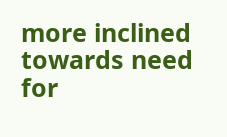more inclined towards need for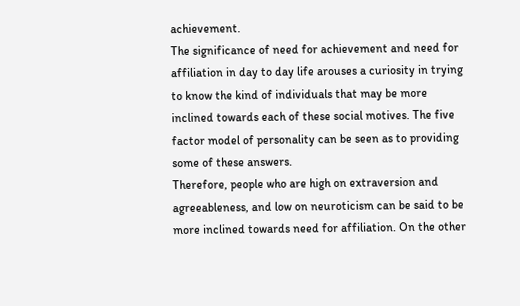achievement.
The significance of need for achievement and need for affiliation in day to day life arouses a curiosity in trying to know the kind of individuals that may be more inclined towards each of these social motives. The five factor model of personality can be seen as to providing some of these answers.
Therefore, people who are high on extraversion and agreeableness, and low on neuroticism can be said to be more inclined towards need for affiliation. On the other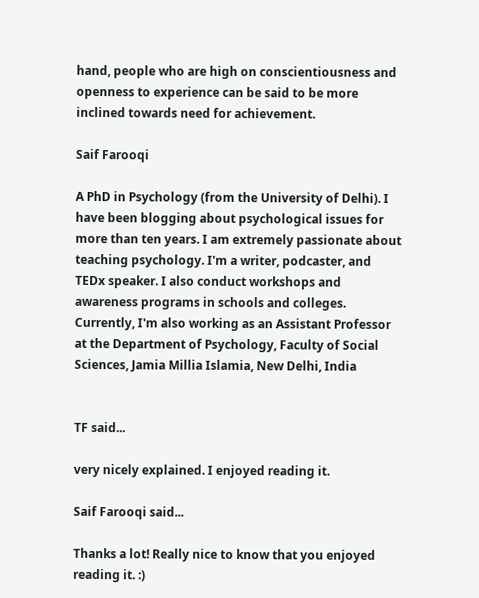hand, people who are high on conscientiousness and openness to experience can be said to be more inclined towards need for achievement.

Saif Farooqi

A PhD in Psychology (from the University of Delhi). I have been blogging about psychological issues for more than ten years. I am extremely passionate about teaching psychology. I'm a writer, podcaster, and TEDx speaker. I also conduct workshops and awareness programs in schools and colleges. Currently, I'm also working as an Assistant Professor at the Department of Psychology, Faculty of Social Sciences, Jamia Millia Islamia, New Delhi, India


TF said...

very nicely explained. I enjoyed reading it.

Saif Farooqi said...

Thanks a lot! Really nice to know that you enjoyed reading it. :)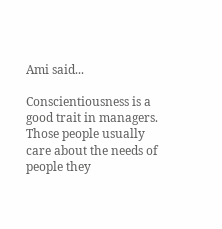Ami said...

Conscientiousness is a good trait in managers. Those people usually care about the needs of people they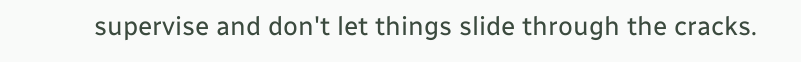supervise and don't let things slide through the cracks.